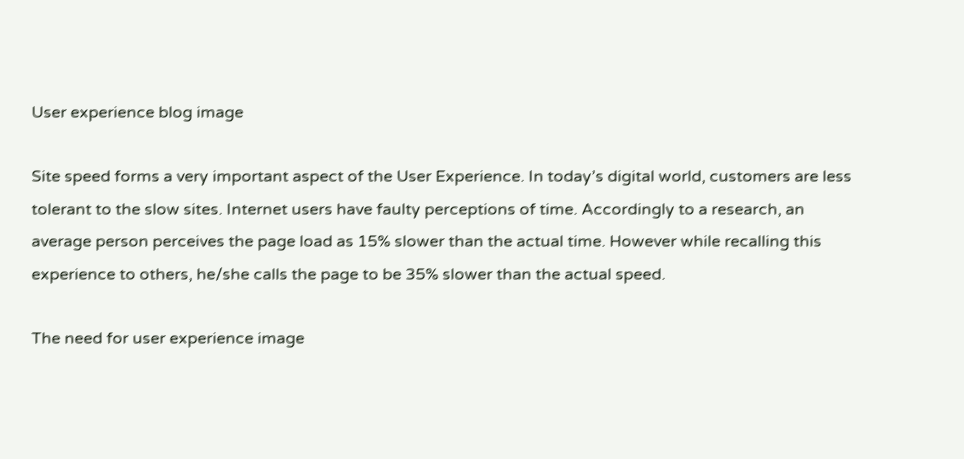User experience blog image

Site speed forms a very important aspect of the User Experience. In today’s digital world, customers are less tolerant to the slow sites. Internet users have faulty perceptions of time. Accordingly to a research, an average person perceives the page load as 15% slower than the actual time. However while recalling this experience to others, he/she calls the page to be 35% slower than the actual speed.

The need for user experience image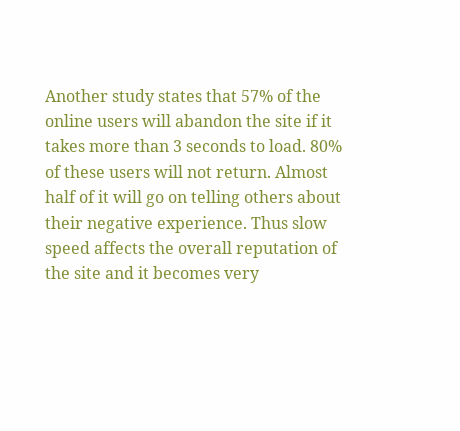Another study states that 57% of the online users will abandon the site if it takes more than 3 seconds to load. 80% of these users will not return. Almost half of it will go on telling others about their negative experience. Thus slow speed affects the overall reputation of the site and it becomes very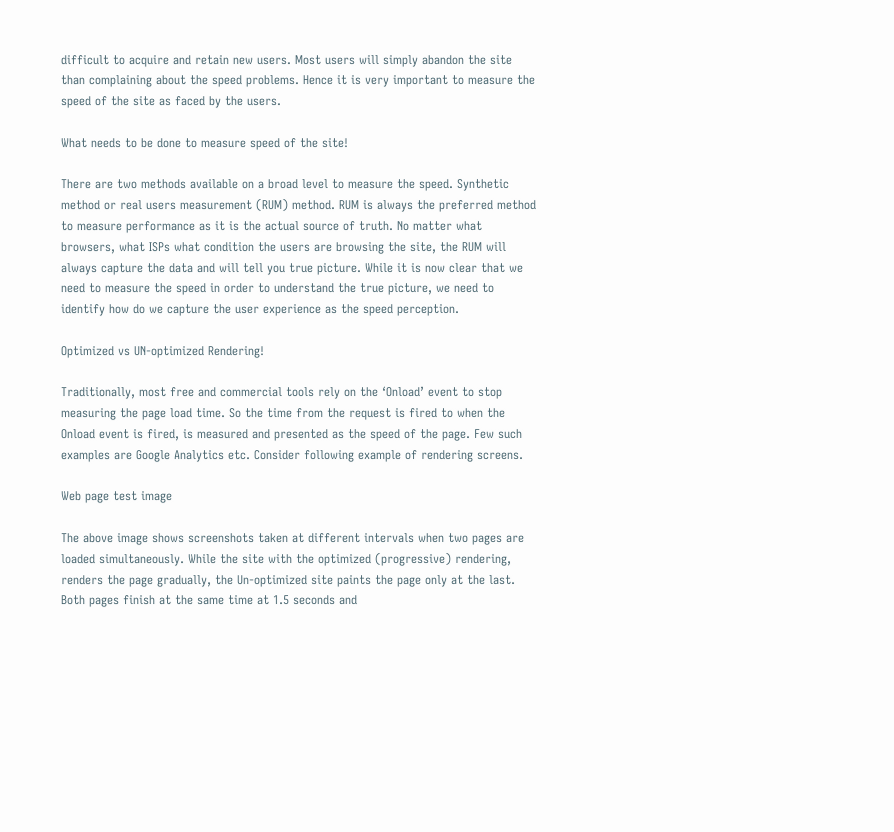difficult to acquire and retain new users. Most users will simply abandon the site than complaining about the speed problems. Hence it is very important to measure the speed of the site as faced by the users.

What needs to be done to measure speed of the site!

There are two methods available on a broad level to measure the speed. Synthetic method or real users measurement (RUM) method. RUM is always the preferred method to measure performance as it is the actual source of truth. No matter what browsers, what ISPs what condition the users are browsing the site, the RUM will always capture the data and will tell you true picture. While it is now clear that we need to measure the speed in order to understand the true picture, we need to identify how do we capture the user experience as the speed perception.

Optimized vs UN-optimized Rendering!

Traditionally, most free and commercial tools rely on the ‘Onload’ event to stop measuring the page load time. So the time from the request is fired to when the Onload event is fired, is measured and presented as the speed of the page. Few such examples are Google Analytics etc. Consider following example of rendering screens.

Web page test image

The above image shows screenshots taken at different intervals when two pages are loaded simultaneously. While the site with the optimized (progressive) rendering, renders the page gradually, the Un-optimized site paints the page only at the last. Both pages finish at the same time at 1.5 seconds and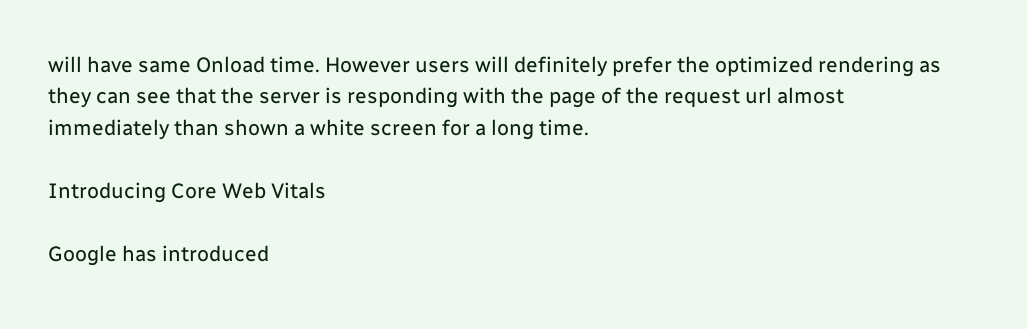will have same Onload time. However users will definitely prefer the optimized rendering as they can see that the server is responding with the page of the request url almost immediately than shown a white screen for a long time.

Introducing Core Web Vitals

Google has introduced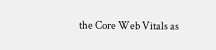the Core Web Vitals as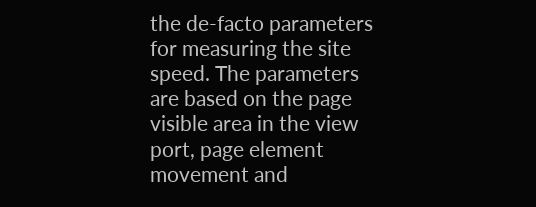the de-facto parameters for measuring the site speed. The parameters are based on the page visible area in the view port, page element movement and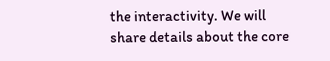the interactivity. We will share details about the core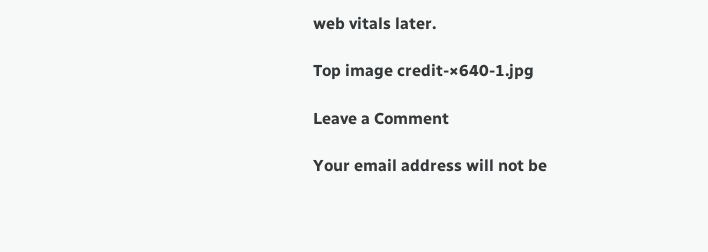web vitals later.

Top image credit-×640-1.jpg

Leave a Comment

Your email address will not be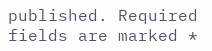published. Required fields are marked *